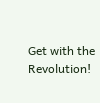Get with the Revolution!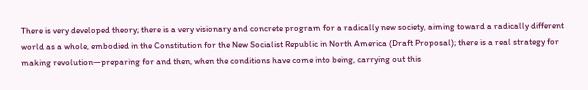There is very developed theory; there is a very visionary and concrete program for a radically new society, aiming toward a radically different world as a whole, embodied in the Constitution for the New Socialist Republic in North America (Draft Proposal); there is a real strategy for making revolution—preparing for and then, when the conditions have come into being, carrying out this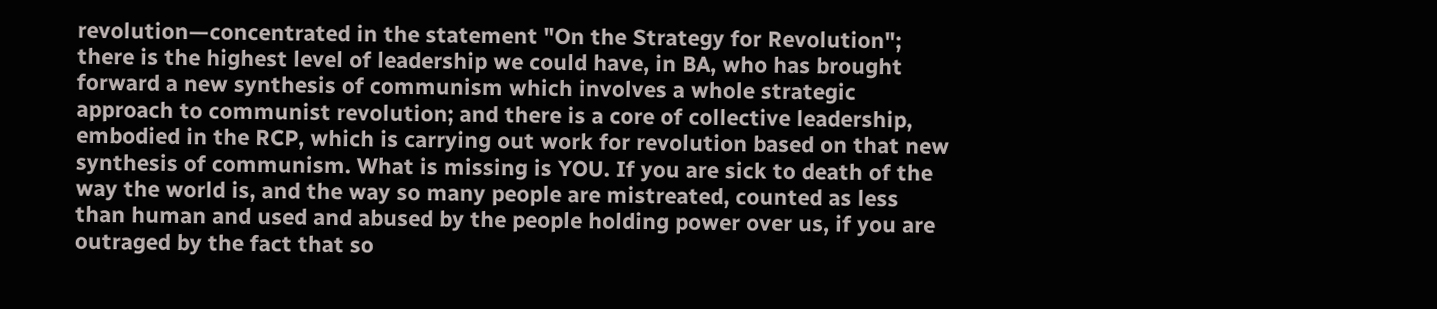revolution—concentrated in the statement "On the Strategy for Revolution"; there is the highest level of leadership we could have, in BA, who has brought forward a new synthesis of communism which involves a whole strategic approach to communist revolution; and there is a core of collective leadership, embodied in the RCP, which is carrying out work for revolution based on that new synthesis of communism. What is missing is YOU. If you are sick to death of the way the world is, and the way so many people are mistreated, counted as less than human and used and abused by the people holding power over us, if you are outraged by the fact that so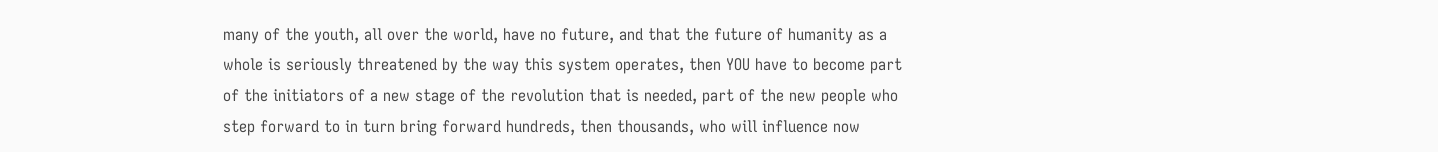many of the youth, all over the world, have no future, and that the future of humanity as a whole is seriously threatened by the way this system operates, then YOU have to become part of the initiators of a new stage of the revolution that is needed, part of the new people who step forward to in turn bring forward hundreds, then thousands, who will influence now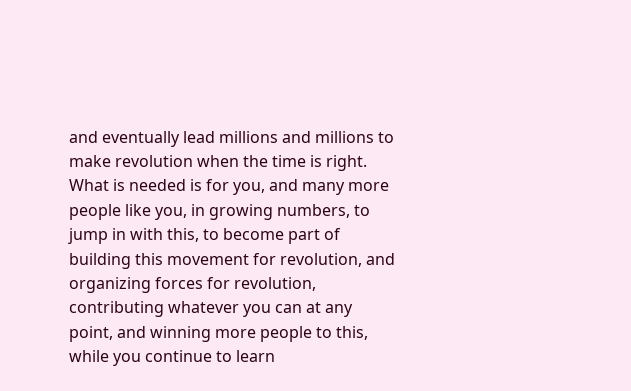and eventually lead millions and millions to make revolution when the time is right. What is needed is for you, and many more people like you, in growing numbers, to jump in with this, to become part of building this movement for revolution, and organizing forces for revolution, contributing whatever you can at any point, and winning more people to this, while you continue to learn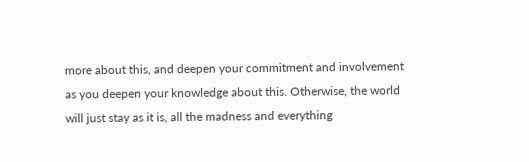more about this, and deepen your commitment and involvement as you deepen your knowledge about this. Otherwise, the world will just stay as it is, all the madness and everything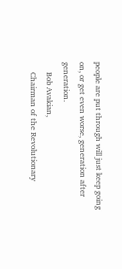people are put through will just keep going on, or get even worse, generation after generation.
     Bob Avakian,
     Chairman of the Revolutionary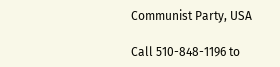Communist Party, USA

Call 510-848-1196 to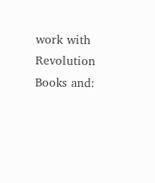work with Revolution Books and: